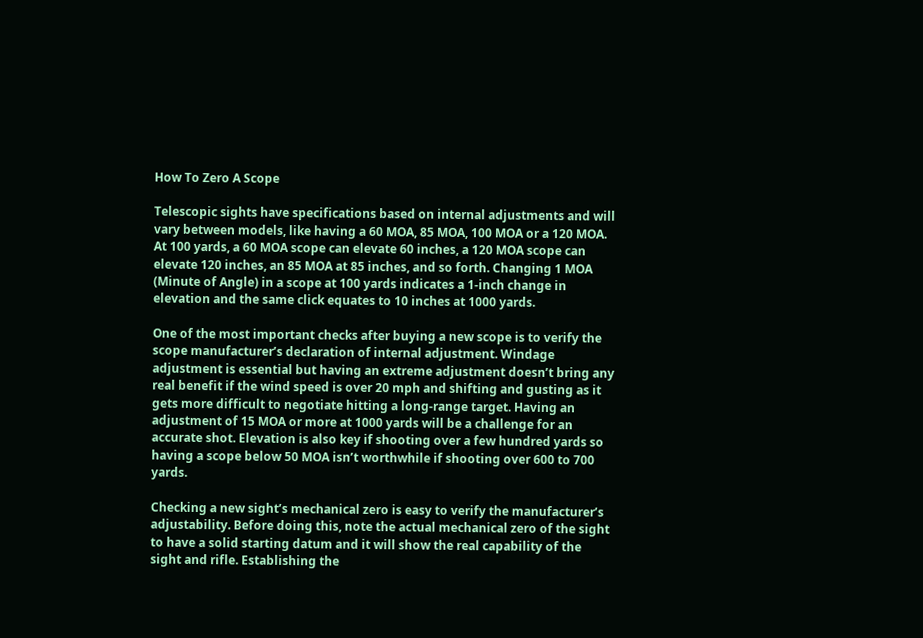How To Zero A Scope

Telescopic sights have specifications based on internal adjustments and will vary between models, like having a 60 MOA, 85 MOA, 100 MOA or a 120 MOA. At 100 yards, a 60 MOA scope can elevate 60 inches, a 120 MOA scope can elevate 120 inches, an 85 MOA at 85 inches, and so forth. Changing 1 MOA (Minute of Angle) in a scope at 100 yards indicates a 1-inch change in elevation and the same click equates to 10 inches at 1000 yards.

One of the most important checks after buying a new scope is to verify the scope manufacturer’s declaration of internal adjustment. Windage adjustment is essential but having an extreme adjustment doesn’t bring any real benefit if the wind speed is over 20 mph and shifting and gusting as it gets more difficult to negotiate hitting a long-range target. Having an adjustment of 15 MOA or more at 1000 yards will be a challenge for an accurate shot. Elevation is also key if shooting over a few hundred yards so having a scope below 50 MOA isn’t worthwhile if shooting over 600 to 700 yards.

Checking a new sight’s mechanical zero is easy to verify the manufacturer’s adjustability. Before doing this, note the actual mechanical zero of the sight to have a solid starting datum and it will show the real capability of the sight and rifle. Establishing the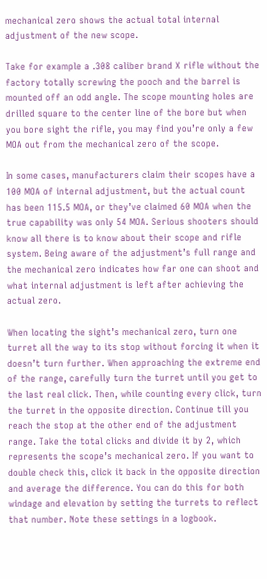mechanical zero shows the actual total internal adjustment of the new scope.

Take for example a .308 caliber brand X rifle without the factory totally screwing the pooch and the barrel is mounted off an odd angle. The scope mounting holes are drilled square to the center line of the bore but when you bore sight the rifle, you may find you’re only a few MOA out from the mechanical zero of the scope.

In some cases, manufacturers claim their scopes have a 100 MOA of internal adjustment, but the actual count has been 115.5 MOA, or they’ve claimed 60 MOA when the true capability was only 54 MOA. Serious shooters should know all there is to know about their scope and rifle system. Being aware of the adjustment’s full range and the mechanical zero indicates how far one can shoot and what internal adjustment is left after achieving the actual zero.

When locating the sight’s mechanical zero, turn one turret all the way to its stop without forcing it when it doesn’t turn further. When approaching the extreme end of the range, carefully turn the turret until you get to the last real click. Then, while counting every click, turn the turret in the opposite direction. Continue till you reach the stop at the other end of the adjustment range. Take the total clicks and divide it by 2, which represents the scope’s mechanical zero. If you want to double check this, click it back in the opposite direction and average the difference. You can do this for both windage and elevation by setting the turrets to reflect that number. Note these settings in a logbook.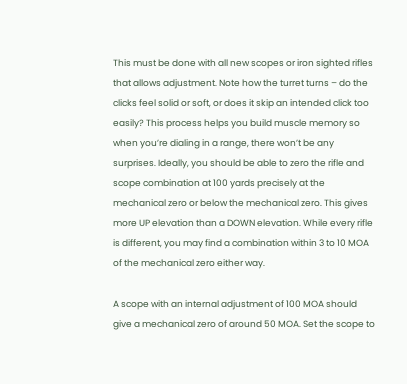This must be done with all new scopes or iron sighted rifles that allows adjustment. Note how the turret turns – do the clicks feel solid or soft, or does it skip an intended click too easily? This process helps you build muscle memory so when you’re dialing in a range, there won’t be any surprises. Ideally, you should be able to zero the rifle and scope combination at 100 yards precisely at the mechanical zero or below the mechanical zero. This gives more UP elevation than a DOWN elevation. While every rifle is different, you may find a combination within 3 to 10 MOA of the mechanical zero either way.

A scope with an internal adjustment of 100 MOA should give a mechanical zero of around 50 MOA. Set the scope to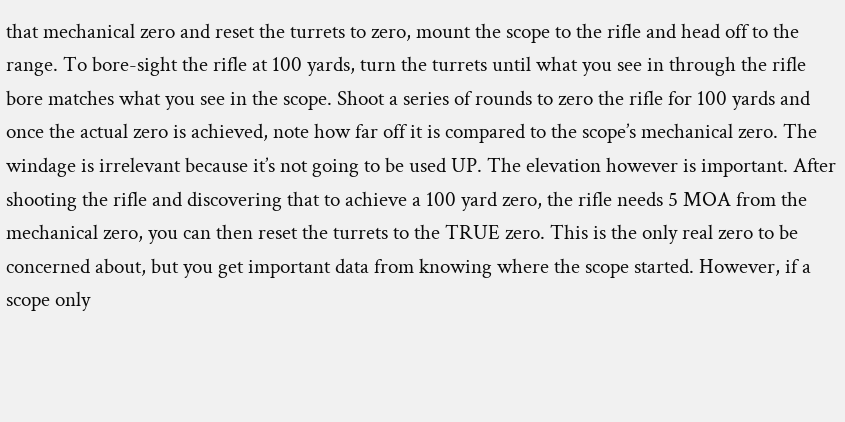that mechanical zero and reset the turrets to zero, mount the scope to the rifle and head off to the range. To bore-sight the rifle at 100 yards, turn the turrets until what you see in through the rifle bore matches what you see in the scope. Shoot a series of rounds to zero the rifle for 100 yards and once the actual zero is achieved, note how far off it is compared to the scope’s mechanical zero. The windage is irrelevant because it’s not going to be used UP. The elevation however is important. After shooting the rifle and discovering that to achieve a 100 yard zero, the rifle needs 5 MOA from the mechanical zero, you can then reset the turrets to the TRUE zero. This is the only real zero to be concerned about, but you get important data from knowing where the scope started. However, if a scope only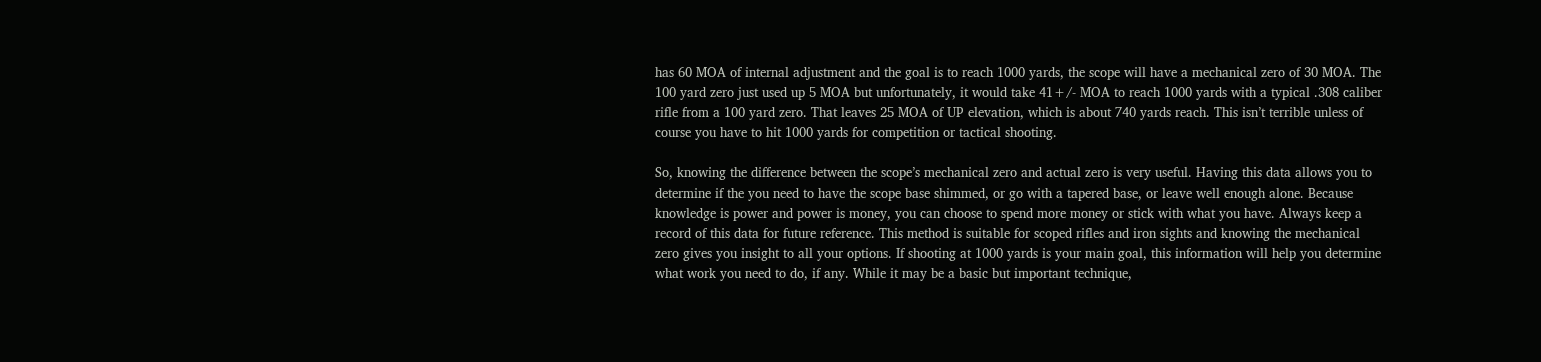has 60 MOA of internal adjustment and the goal is to reach 1000 yards, the scope will have a mechanical zero of 30 MOA. The 100 yard zero just used up 5 MOA but unfortunately, it would take 41+/- MOA to reach 1000 yards with a typical .308 caliber rifle from a 100 yard zero. That leaves 25 MOA of UP elevation, which is about 740 yards reach. This isn’t terrible unless of course you have to hit 1000 yards for competition or tactical shooting.

So, knowing the difference between the scope’s mechanical zero and actual zero is very useful. Having this data allows you to determine if the you need to have the scope base shimmed, or go with a tapered base, or leave well enough alone. Because knowledge is power and power is money, you can choose to spend more money or stick with what you have. Always keep a record of this data for future reference. This method is suitable for scoped rifles and iron sights and knowing the mechanical zero gives you insight to all your options. If shooting at 1000 yards is your main goal, this information will help you determine what work you need to do, if any. While it may be a basic but important technique,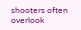shooters often overlook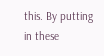this. By putting in these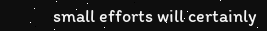small efforts will certainly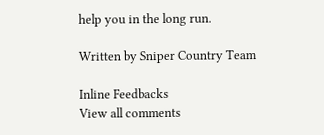help you in the long run.

Written by Sniper Country Team

Inline Feedbacks
View all comments